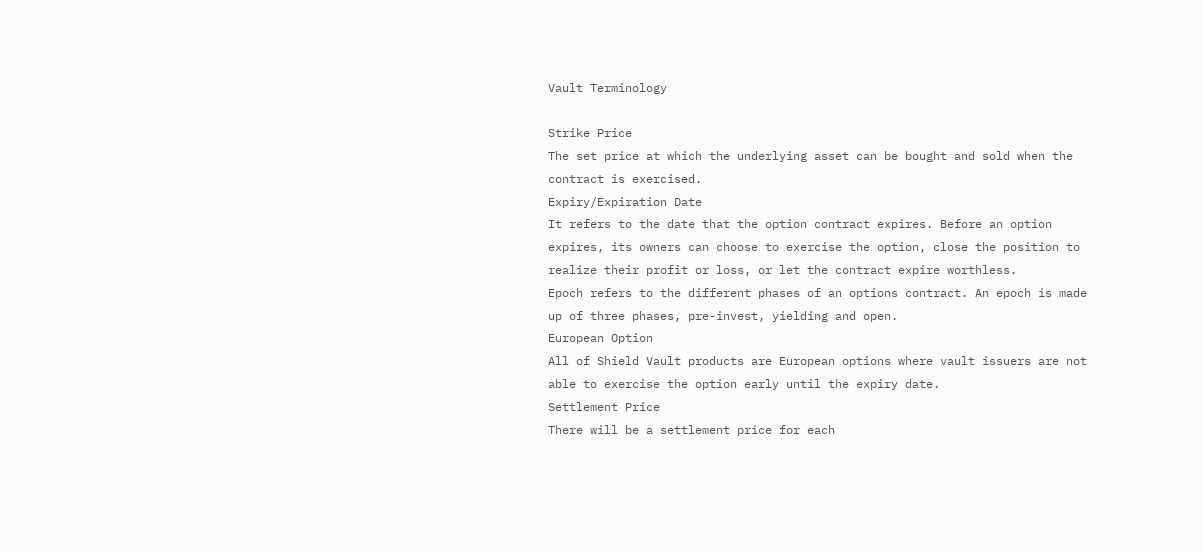Vault Terminology

Strike Price
The set price at which the underlying asset can be bought and sold when the contract is exercised.
Expiry/Expiration Date
It refers to the date that the option contract expires. Before an option expires, its owners can choose to exercise the option, close the position to realize their profit or loss, or let the contract expire worthless.
Epoch refers to the different phases of an options contract. An epoch is made up of three phases, pre-invest, yielding and open.
European Option
All of Shield Vault products are European options where vault issuers are not able to exercise the option early until the expiry date.
Settlement Price
There will be a settlement price for each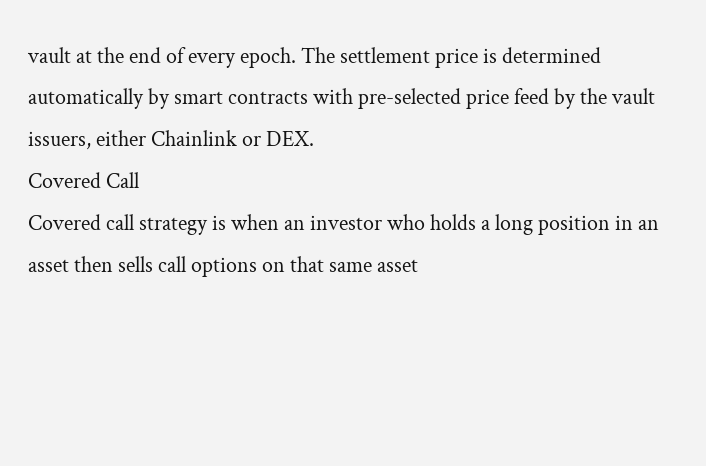vault at the end of every epoch. The settlement price is determined automatically by smart contracts with pre-selected price feed by the vault issuers, either Chainlink or DEX.
Covered Call
Covered call strategy is when an investor who holds a long position in an asset then sells call options on that same asset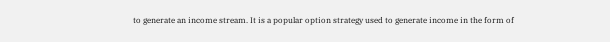to generate an income stream. It is a popular option strategy used to generate income in the form of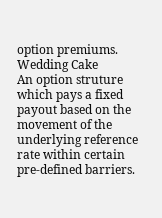option premiums.
Wedding Cake
An option struture which pays a fixed payout based on the movement of the underlying reference rate within certain pre-defined barriers.